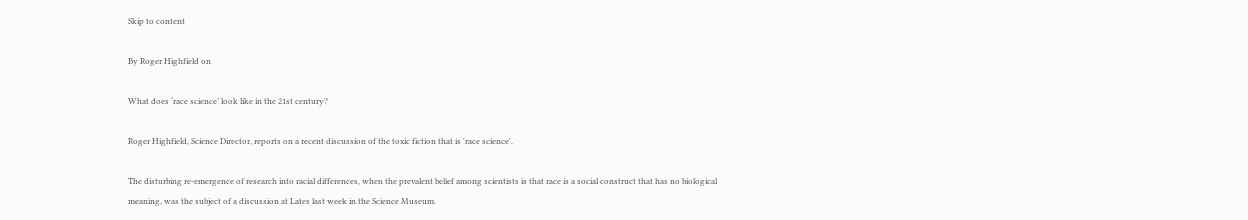Skip to content

By Roger Highfield on

What does ‘race science’ look like in the 21st century?

Roger Highfield, Science Director, reports on a recent discussion of the toxic fiction that is 'race science'.

The disturbing re-emergence of research into racial differences, when the prevalent belief among scientists is that race is a social construct that has no biological meaning, was the subject of a discussion at Lates last week in the Science Museum.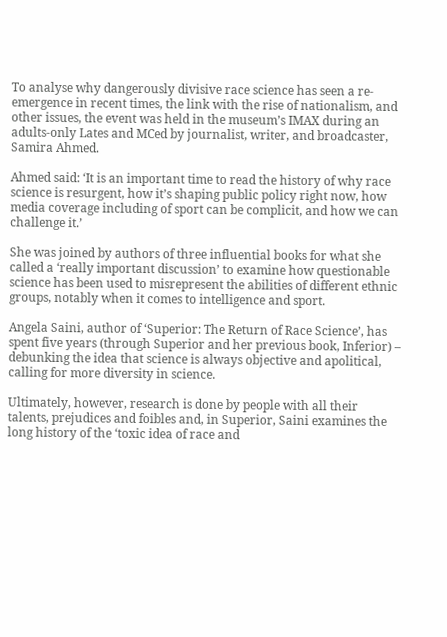To analyse why dangerously divisive race science has seen a re-emergence in recent times, the link with the rise of nationalism, and other issues, the event was held in the museum’s IMAX during an adults-only Lates and MCed by journalist, writer, and broadcaster, Samira Ahmed.

Ahmed said: ‘It is an important time to read the history of why race science is resurgent, how it’s shaping public policy right now, how media coverage including of sport can be complicit, and how we can challenge it.’

She was joined by authors of three influential books for what she called a ‘really important discussion’ to examine how questionable science has been used to misrepresent the abilities of different ethnic groups, notably when it comes to intelligence and sport.

Angela Saini, author of ‘Superior: The Return of Race Science’, has spent five years (through Superior and her previous book, Inferior) – debunking the idea that science is always objective and apolitical, calling for more diversity in science.

Ultimately, however, research is done by people with all their talents, prejudices and foibles and, in Superior, Saini examines the long history of the ‘toxic idea of race and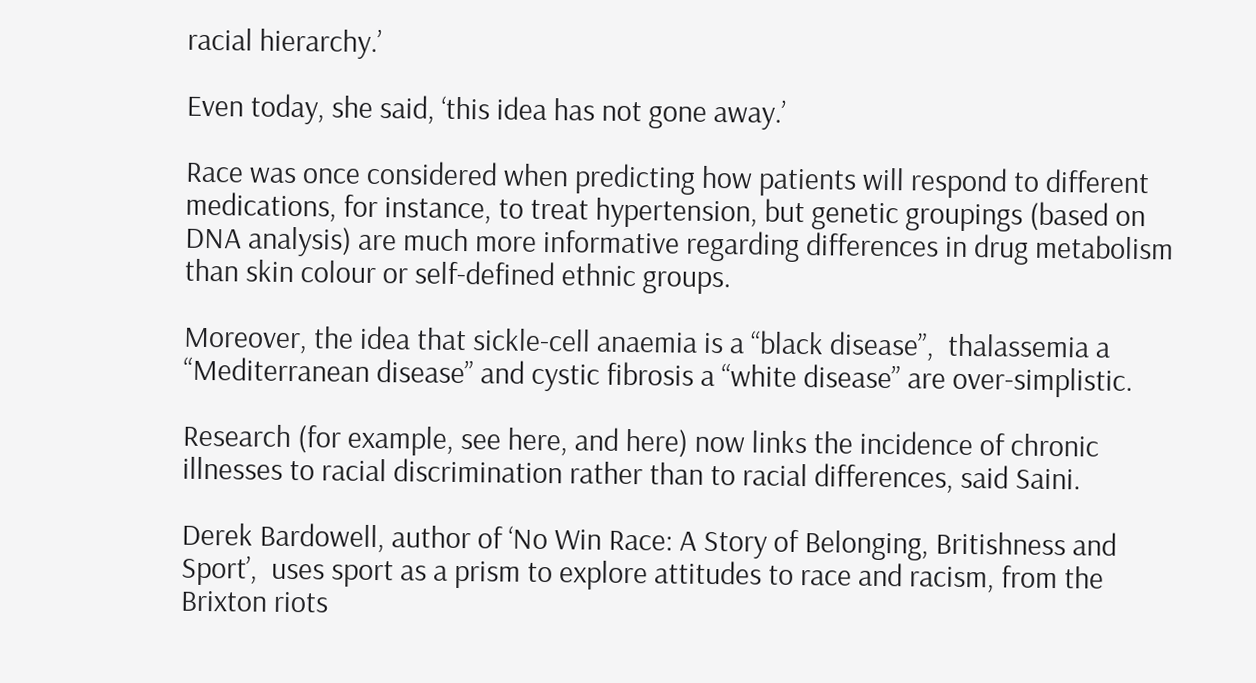racial hierarchy.’

Even today, she said, ‘this idea has not gone away.’

Race was once considered when predicting how patients will respond to different medications, for instance, to treat hypertension, but genetic groupings (based on DNA analysis) are much more informative regarding differences in drug metabolism than skin colour or self-defined ethnic groups.

Moreover, the idea that sickle-cell anaemia is a “black disease”,  thalassemia a “Mediterranean disease” and cystic fibrosis a “white disease” are over-simplistic.

Research (for example, see here, and here) now links the incidence of chronic illnesses to racial discrimination rather than to racial differences, said Saini.

Derek Bardowell, author of ‘No Win Race: A Story of Belonging, Britishness and Sport’,  uses sport as a prism to explore attitudes to race and racism, from the Brixton riots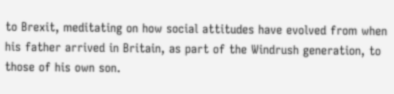to Brexit, meditating on how social attitudes have evolved from when his father arrived in Britain, as part of the Windrush generation, to those of his own son.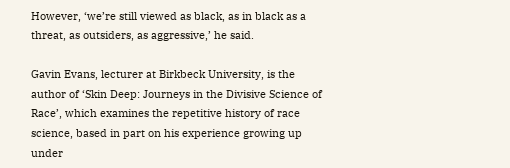However, ‘we’re still viewed as black, as in black as a threat, as outsiders, as aggressive,’ he said.

Gavin Evans, lecturer at Birkbeck University, is the author of ‘Skin Deep: Journeys in the Divisive Science of Race’, which examines the repetitive history of race science, based in part on his experience growing up under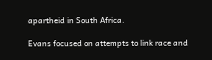apartheid in South Africa.

Evans focused on attempts to link race and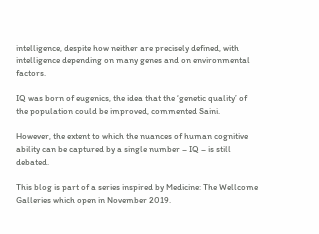intelligence, despite how neither are precisely defined, with intelligence depending on many genes and on environmental factors.

IQ was born of eugenics, the idea that the ‘genetic quality’ of the population could be improved, commented Saini.

However, the extent to which the nuances of human cognitive ability can be captured by a single number – IQ – is still debated.

This blog is part of a series inspired by Medicine: The Wellcome Galleries which open in November 2019.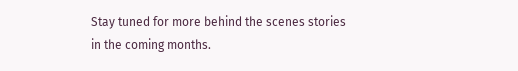Stay tuned for more behind the scenes stories in the coming months.